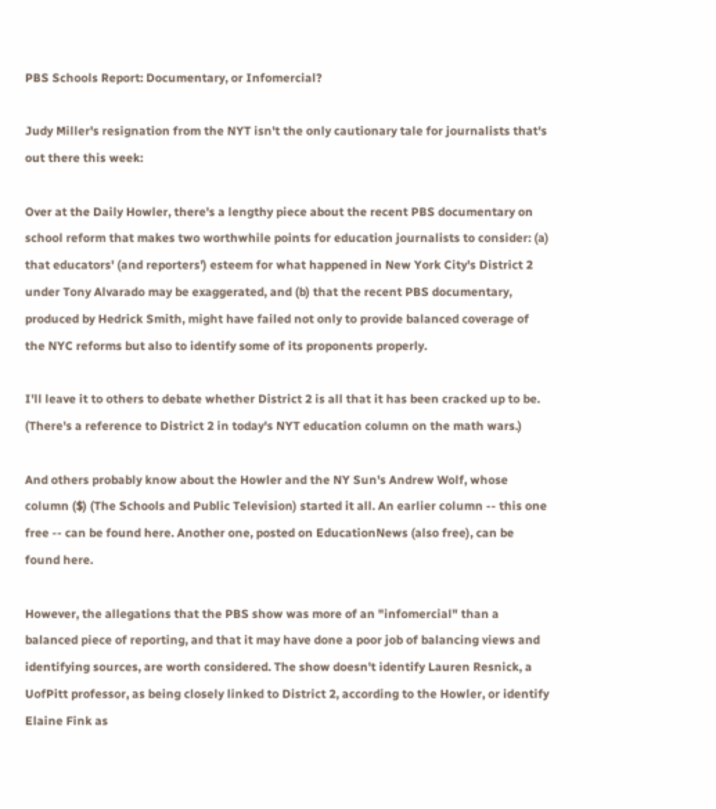PBS Schools Report: Documentary, or Infomercial?

Judy Miller's resignation from the NYT isn't the only cautionary tale for journalists that's out there this week:

Over at the Daily Howler, there's a lengthy piece about the recent PBS documentary on school reform that makes two worthwhile points for education journalists to consider: (a) that educators' (and reporters') esteem for what happened in New York City's District 2 under Tony Alvarado may be exaggerated, and (b) that the recent PBS documentary, produced by Hedrick Smith, might have failed not only to provide balanced coverage of the NYC reforms but also to identify some of its proponents properly.

I'll leave it to others to debate whether District 2 is all that it has been cracked up to be. (There's a reference to District 2 in today's NYT education column on the math wars.)

And others probably know about the Howler and the NY Sun's Andrew Wolf, whose column ($) (The Schools and Public Television) started it all. An earlier column -- this one free -- can be found here. Another one, posted on EducationNews (also free), can be found here.

However, the allegations that the PBS show was more of an "infomercial" than a balanced piece of reporting, and that it may have done a poor job of balancing views and identifying sources, are worth considered. The show doesn't identify Lauren Resnick, a UofPitt professor, as being closely linked to District 2, according to the Howler, or identify Elaine Fink as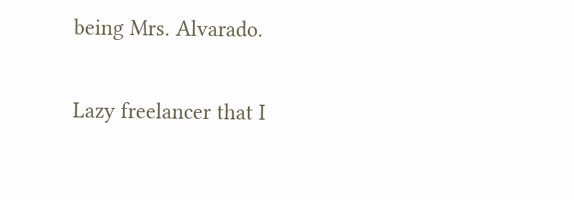being Mrs. Alvarado.

Lazy freelancer that I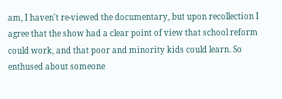am, I haven't re-viewed the documentary, but upon recollection I agree that the show had a clear point of view that school reform could work, and that poor and minority kids could learn. So enthused about someone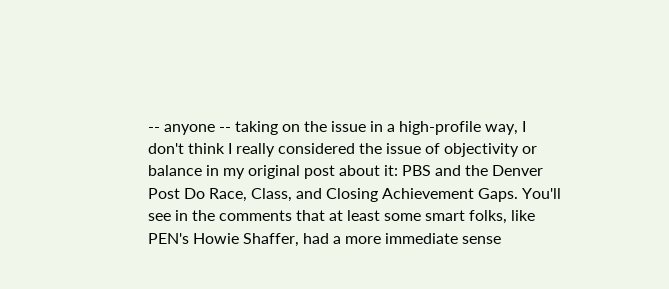-- anyone -- taking on the issue in a high-profile way, I don't think I really considered the issue of objectivity or balance in my original post about it: PBS and the Denver Post Do Race, Class, and Closing Achievement Gaps. You'll see in the comments that at least some smart folks, like PEN's Howie Shaffer, had a more immediate sense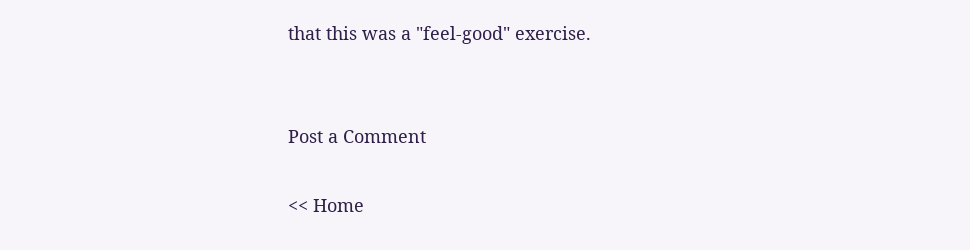that this was a "feel-good" exercise.


Post a Comment

<< Home